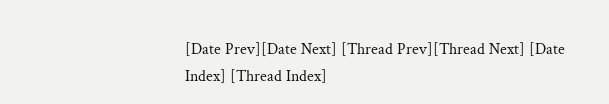[Date Prev][Date Next] [Thread Prev][Thread Next] [Date Index] [Thread Index]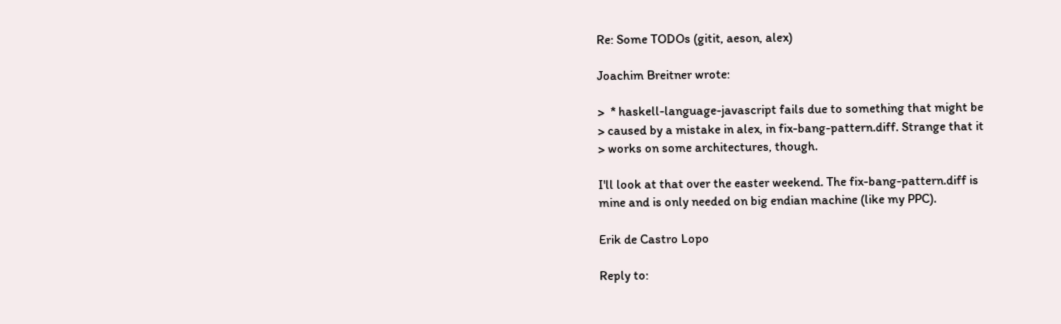Re: Some TODOs (gitit, aeson, alex)

Joachim Breitner wrote:

>  * haskell-language-javascript fails due to something that might be
> caused by a mistake in alex, in fix-bang-pattern.diff. Strange that it
> works on some architectures, though.

I'll look at that over the easter weekend. The fix-bang-pattern.diff is
mine and is only needed on big endian machine (like my PPC).

Erik de Castro Lopo

Reply to: